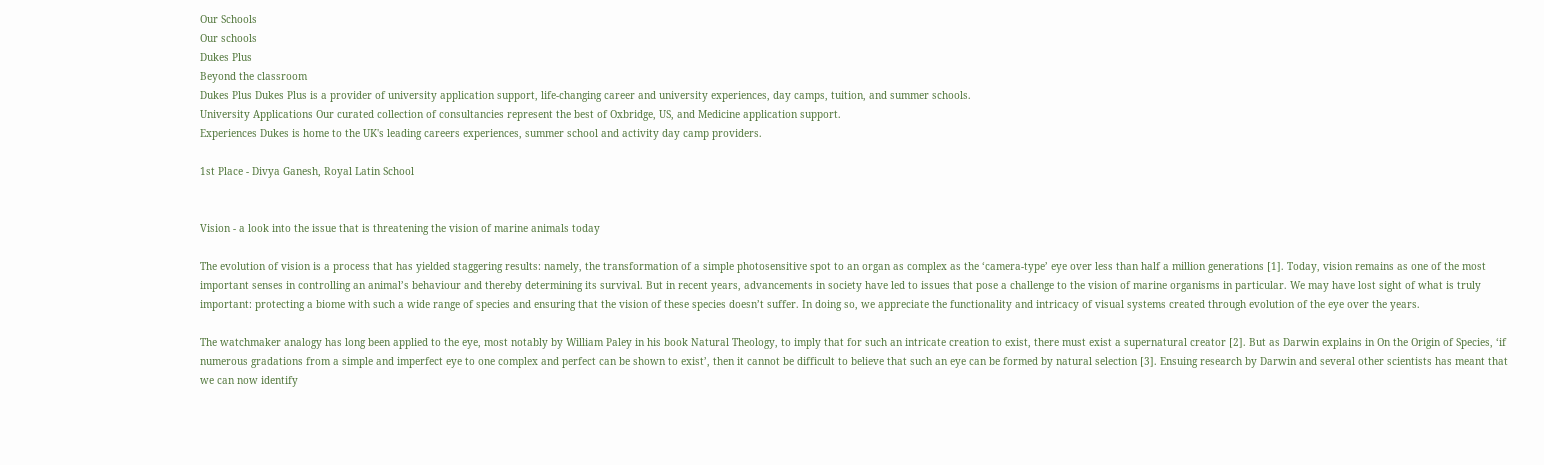Our Schools
Our schools
Dukes Plus
Beyond the classroom
Dukes Plus Dukes Plus is a provider of university application support, life-changing career and university experiences, day camps, tuition, and summer schools.
University Applications Our curated collection of consultancies represent the best of Oxbridge, US, and Medicine application support.
Experiences Dukes is home to the UK's leading careers experiences, summer school and activity day camp providers.

1st Place - Divya Ganesh, Royal Latin School


Vision - a look into the issue that is threatening the vision of marine animals today

The evolution of vision is a process that has yielded staggering results: namely, the transformation of a simple photosensitive spot to an organ as complex as the ‘camera-type’ eye over less than half a million generations [1]. Today, vision remains as one of the most important senses in controlling an animal’s behaviour and thereby determining its survival. But in recent years, advancements in society have led to issues that pose a challenge to the vision of marine organisms in particular. We may have lost sight of what is truly important: protecting a biome with such a wide range of species and ensuring that the vision of these species doesn’t suffer. In doing so, we appreciate the functionality and intricacy of visual systems created through evolution of the eye over the years.

The watchmaker analogy has long been applied to the eye, most notably by William Paley in his book Natural Theology, to imply that for such an intricate creation to exist, there must exist a supernatural creator [2]. But as Darwin explains in On the Origin of Species, ‘if numerous gradations from a simple and imperfect eye to one complex and perfect can be shown to exist’, then it cannot be difficult to believe that such an eye can be formed by natural selection [3]. Ensuing research by Darwin and several other scientists has meant that we can now identify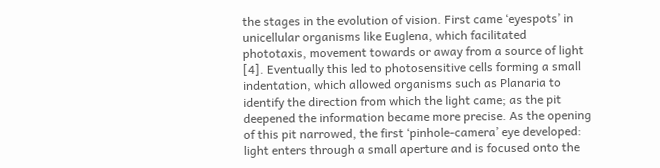the stages in the evolution of vision. First came ‘eyespots’ in unicellular organisms like Euglena, which facilitated phototaxis, movement towards or away from a source of light [4]. Eventually this led to photosensitive cells forming a small indentation, which allowed organisms such as Planaria to identify the direction from which the light came; as the pit deepened the information became more precise. As the opening of this pit narrowed, the first ‘pinhole-camera’ eye developed: light enters through a small aperture and is focused onto the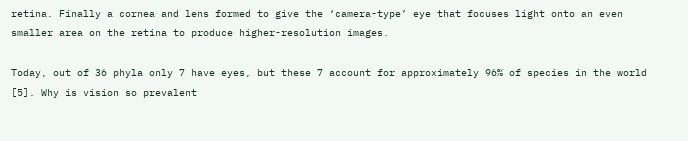retina. Finally a cornea and lens formed to give the ‘camera-type’ eye that focuses light onto an even smaller area on the retina to produce higher-resolution images.

Today, out of 36 phyla only 7 have eyes, but these 7 account for approximately 96% of species in the world [5]. Why is vision so prevalent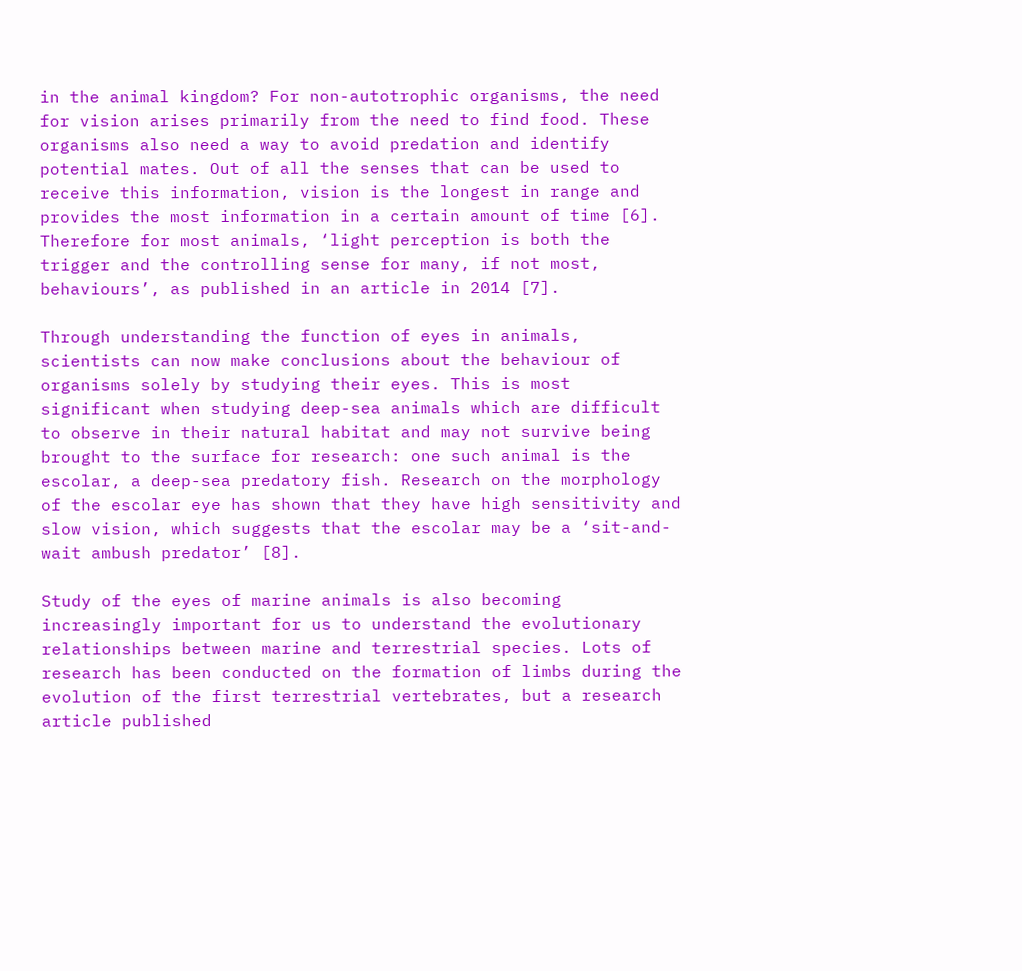in the animal kingdom? For non-autotrophic organisms, the need for vision arises primarily from the need to find food. These organisms also need a way to avoid predation and identify potential mates. Out of all the senses that can be used to receive this information, vision is the longest in range and provides the most information in a certain amount of time [6]. Therefore for most animals, ‘light perception is both the trigger and the controlling sense for many, if not most, behaviours’, as published in an article in 2014 [7].

Through understanding the function of eyes in animals, scientists can now make conclusions about the behaviour of organisms solely by studying their eyes. This is most significant when studying deep-sea animals which are difficult to observe in their natural habitat and may not survive being brought to the surface for research: one such animal is the escolar, a deep-sea predatory fish. Research on the morphology of the escolar eye has shown that they have high sensitivity and slow vision, which suggests that the escolar may be a ‘sit-and-wait ambush predator’ [8].

Study of the eyes of marine animals is also becoming increasingly important for us to understand the evolutionary relationships between marine and terrestrial species. Lots of research has been conducted on the formation of limbs during the evolution of the first terrestrial vertebrates, but a research article published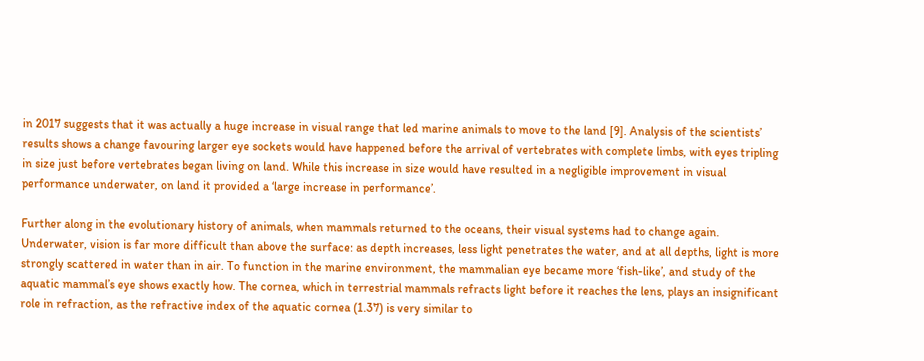in 2017 suggests that it was actually a huge increase in visual range that led marine animals to move to the land [9]. Analysis of the scientists’ results shows a change favouring larger eye sockets would have happened before the arrival of vertebrates with complete limbs, with eyes tripling in size just before vertebrates began living on land. While this increase in size would have resulted in a negligible improvement in visual performance underwater, on land it provided a ‘large increase in performance’.

Further along in the evolutionary history of animals, when mammals returned to the oceans, their visual systems had to change again. Underwater, vision is far more difficult than above the surface: as depth increases, less light penetrates the water, and at all depths, light is more strongly scattered in water than in air. To function in the marine environment, the mammalian eye became more ‘fish-like’, and study of the aquatic mammal’s eye shows exactly how. The cornea, which in terrestrial mammals refracts light before it reaches the lens, plays an insignificant role in refraction, as the refractive index of the aquatic cornea (1.37) is very similar to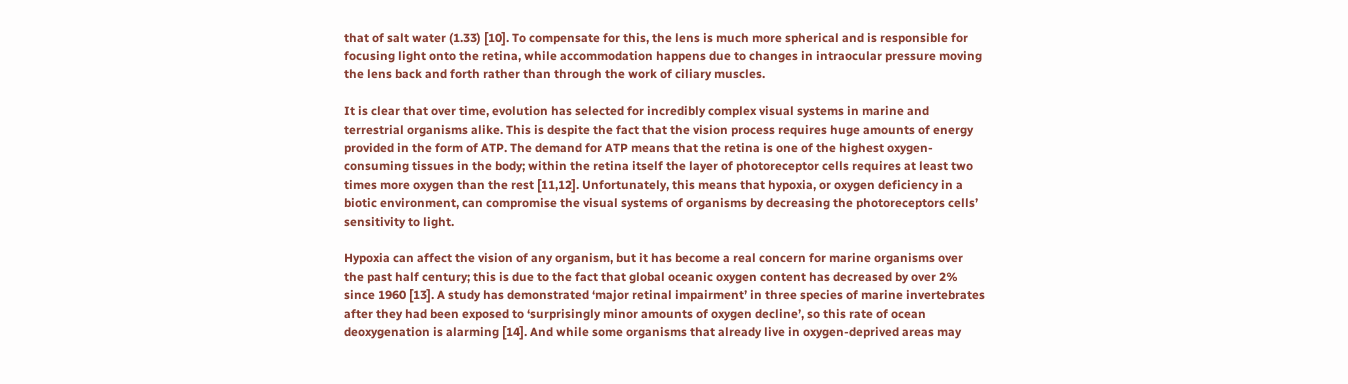that of salt water (1.33) [10]. To compensate for this, the lens is much more spherical and is responsible for focusing light onto the retina, while accommodation happens due to changes in intraocular pressure moving the lens back and forth rather than through the work of ciliary muscles.

It is clear that over time, evolution has selected for incredibly complex visual systems in marine and terrestrial organisms alike. This is despite the fact that the vision process requires huge amounts of energy provided in the form of ATP. The demand for ATP means that the retina is one of the highest oxygen-consuming tissues in the body; within the retina itself the layer of photoreceptor cells requires at least two times more oxygen than the rest [11,12]. Unfortunately, this means that hypoxia, or oxygen deficiency in a biotic environment, can compromise the visual systems of organisms by decreasing the photoreceptors cells’ sensitivity to light.

Hypoxia can affect the vision of any organism, but it has become a real concern for marine organisms over the past half century; this is due to the fact that global oceanic oxygen content has decreased by over 2% since 1960 [13]. A study has demonstrated ‘major retinal impairment’ in three species of marine invertebrates after they had been exposed to ‘surprisingly minor amounts of oxygen decline’, so this rate of ocean deoxygenation is alarming [14]. And while some organisms that already live in oxygen-deprived areas may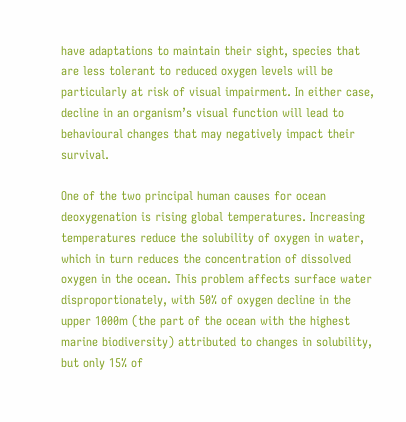have adaptations to maintain their sight, species that are less tolerant to reduced oxygen levels will be particularly at risk of visual impairment. In either case, decline in an organism’s visual function will lead to behavioural changes that may negatively impact their survival.

One of the two principal human causes for ocean deoxygenation is rising global temperatures. Increasing temperatures reduce the solubility of oxygen in water, which in turn reduces the concentration of dissolved oxygen in the ocean. This problem affects surface water disproportionately, with 50% of oxygen decline in the upper 1000m (the part of the ocean with the highest marine biodiversity) attributed to changes in solubility, but only 15% of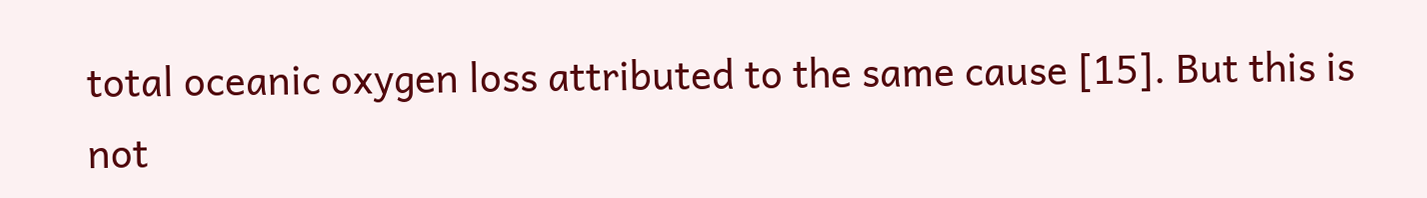total oceanic oxygen loss attributed to the same cause [15]. But this is not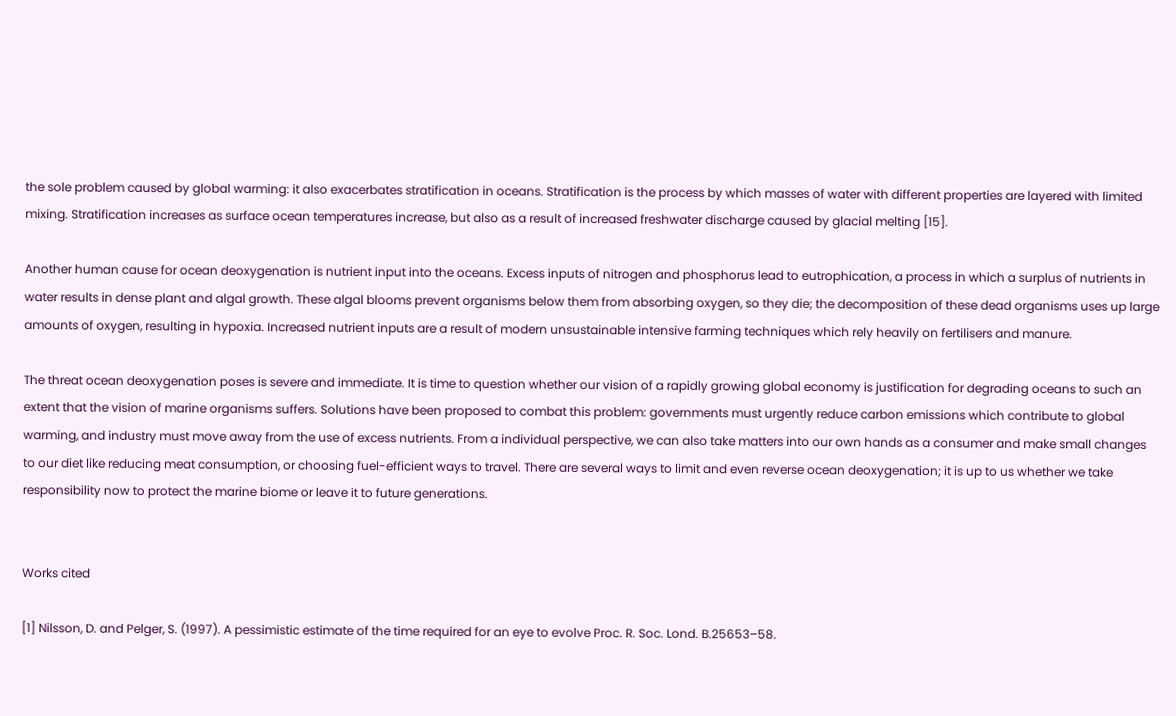the sole problem caused by global warming: it also exacerbates stratification in oceans. Stratification is the process by which masses of water with different properties are layered with limited mixing. Stratification increases as surface ocean temperatures increase, but also as a result of increased freshwater discharge caused by glacial melting [15].

Another human cause for ocean deoxygenation is nutrient input into the oceans. Excess inputs of nitrogen and phosphorus lead to eutrophication, a process in which a surplus of nutrients in water results in dense plant and algal growth. These algal blooms prevent organisms below them from absorbing oxygen, so they die; the decomposition of these dead organisms uses up large amounts of oxygen, resulting in hypoxia. Increased nutrient inputs are a result of modern unsustainable intensive farming techniques which rely heavily on fertilisers and manure.

The threat ocean deoxygenation poses is severe and immediate. It is time to question whether our vision of a rapidly growing global economy is justification for degrading oceans to such an extent that the vision of marine organisms suffers. Solutions have been proposed to combat this problem: governments must urgently reduce carbon emissions which contribute to global warming, and industry must move away from the use of excess nutrients. From a individual perspective, we can also take matters into our own hands as a consumer and make small changes to our diet like reducing meat consumption, or choosing fuel-efficient ways to travel. There are several ways to limit and even reverse ocean deoxygenation; it is up to us whether we take responsibility now to protect the marine biome or leave it to future generations.


Works cited

[1] Nilsson, D. and Pelger, S. (1997). A pessimistic estimate of the time required for an eye to evolve Proc. R. Soc. Lond. B.25653–58.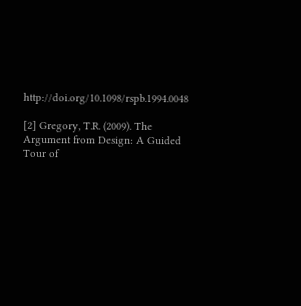http://doi.org/10.1098/rspb.1994.0048

[2] Gregory, T.R. (2009). The Argument from Design: A Guided Tour of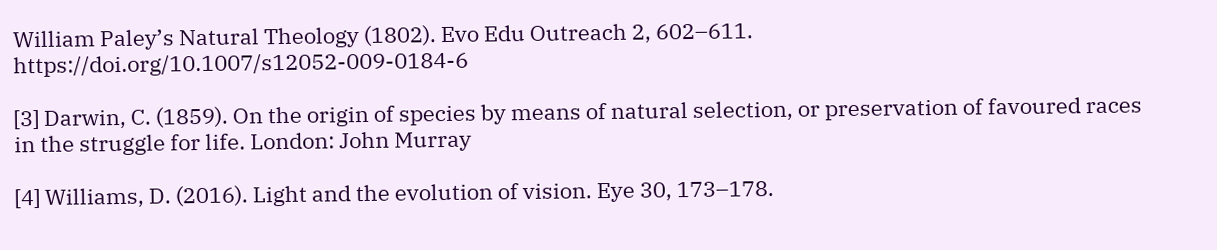William Paley’s Natural Theology (1802). Evo Edu Outreach 2, 602–611. https://doi.org/10.1007/s12052-009-0184-6

[3] Darwin, C. (1859). On the origin of species by means of natural selection, or preservation of favoured races in the struggle for life. London: John Murray

[4] Williams, D. (2016). Light and the evolution of vision. Eye 30, 173–178.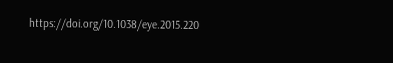https://doi.org/10.1038/eye.2015.220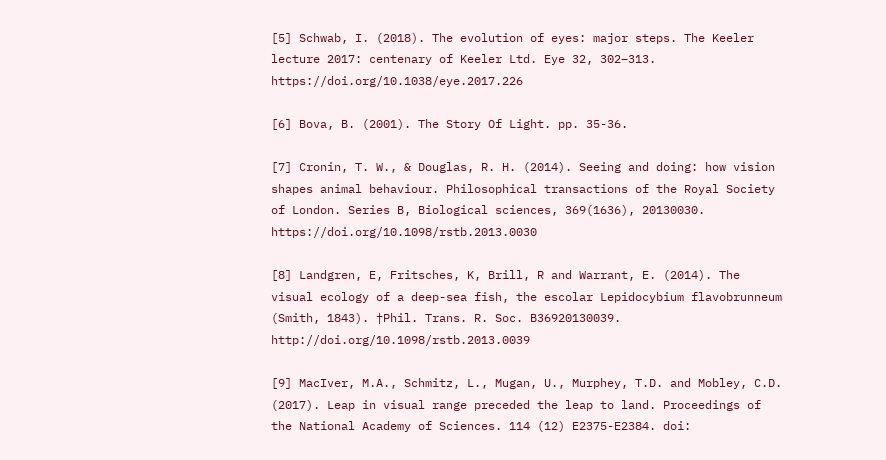[5] Schwab, I. (2018). The evolution of eyes: major steps. The Keeler lecture 2017: centenary of Keeler Ltd. Eye 32, 302–313. https://doi.org/10.1038/eye.2017.226

[6] Bova, B. (2001). The Story Of Light. pp. 35-36.

[7] Cronin, T. W., & Douglas, R. H. (2014). Seeing and doing: how vision shapes animal behaviour. Philosophical transactions of the Royal Society of London. Series B, Biological sciences, 369(1636), 20130030. https://doi.org/10.1098/rstb.2013.0030

[8] Landgren, E, Fritsches, K, Brill, R and Warrant, E. (2014). The visual ecology of a deep-sea fish, the escolar Lepidocybium flavobrunneum (Smith, 1843). †Phil. Trans. R. Soc. B36920130039. http://doi.org/10.1098/rstb.2013.0039

[9] MacIver, M.A., Schmitz, L., Mugan, U., Murphey, T.D. and Mobley, C.D. (2017). Leap in visual range preceded the leap to land. Proceedings of the National Academy of Sciences. 114 (12) E2375-E2384. doi: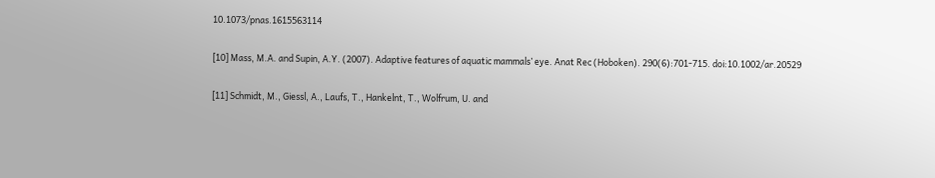10.1073/pnas.1615563114

[10] Mass, M.A. and Supin, A.Y. (2007). Adaptive features of aquatic mammals’ eye. Anat Rec (Hoboken). 290(6):701‐715. doi:10.1002/ar.20529

[11] Schmidt, M., Giessl, A., Laufs, T., Hankelnt, T., Wolfrum, U. and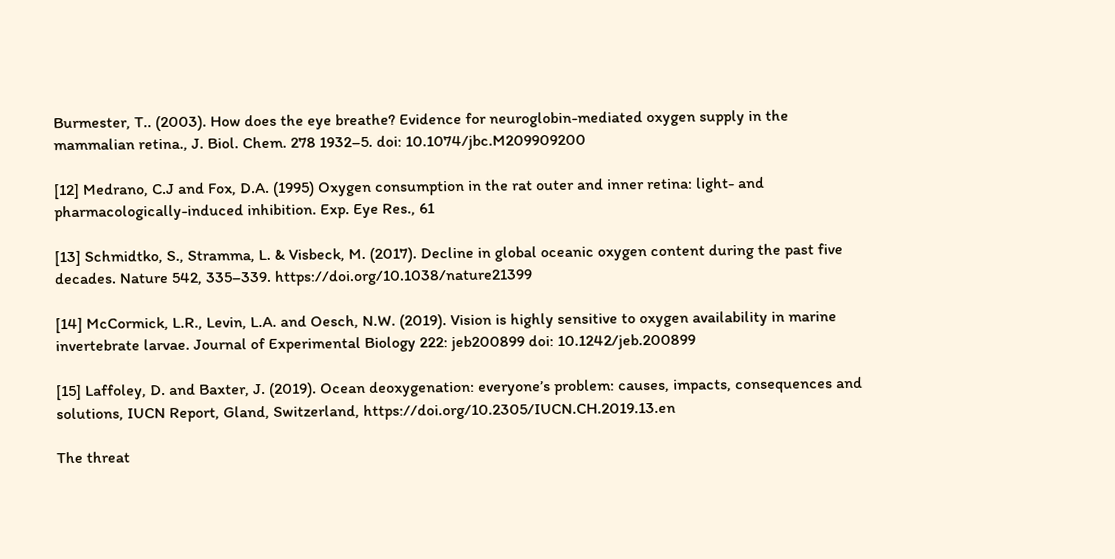Burmester, T.. (2003). How does the eye breathe? Evidence for neuroglobin-mediated oxygen supply in the mammalian retina., J. Biol. Chem. 278 1932–5. doi: 10.1074/jbc.M209909200

[12] Medrano, C.J and Fox, D.A. (1995) Oxygen consumption in the rat outer and inner retina: light- and pharmacologically-induced inhibition. Exp. Eye Res., 61

[13] Schmidtko, S., Stramma, L. & Visbeck, M. (2017). Decline in global oceanic oxygen content during the past five decades. Nature 542, 335–339. https://doi.org/10.1038/nature21399

[14] McCormick, L.R., Levin, L.A. and Oesch, N.W. (2019). Vision is highly sensitive to oxygen availability in marine invertebrate larvae. Journal of Experimental Biology 222: jeb200899 doi: 10.1242/jeb.200899

[15] Laffoley, D. and Baxter, J. (2019). Ocean deoxygenation: everyone’s problem: causes, impacts, consequences and solutions, IUCN Report, Gland, Switzerland, https://doi.org/10.2305/IUCN.CH.2019.13.en

The threat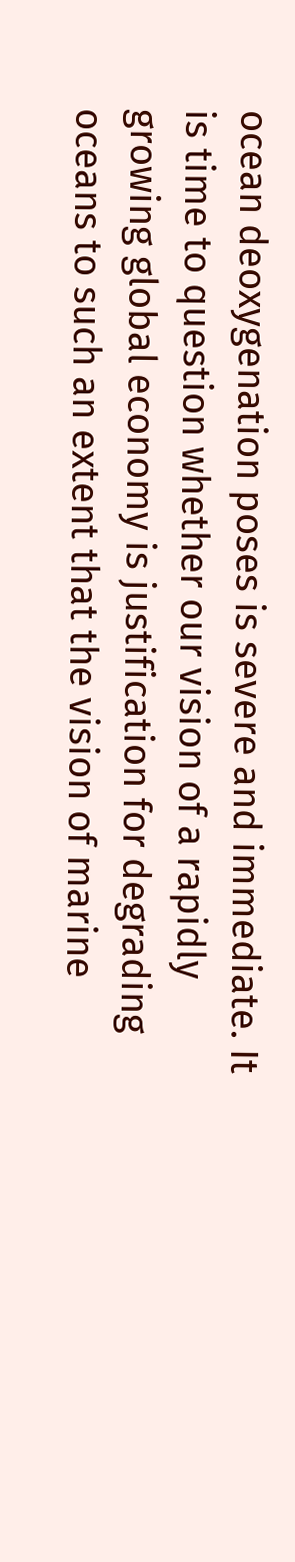ocean deoxygenation poses is severe and immediate. It is time to question whether our vision of a rapidly growing global economy is justification for degrading oceans to such an extent that the vision of marine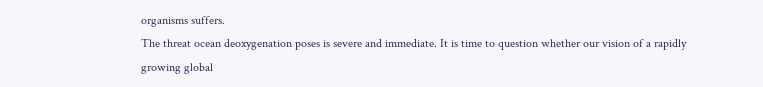organisms suffers.
The threat ocean deoxygenation poses is severe and immediate. It is time to question whether our vision of a rapidly growing global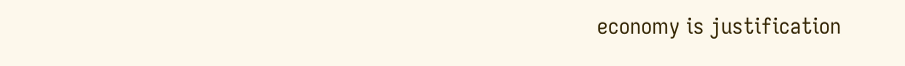economy is justification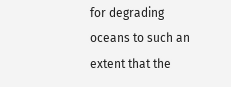for degrading oceans to such an extent that the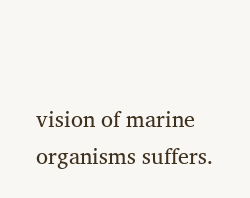vision of marine organisms suffers.